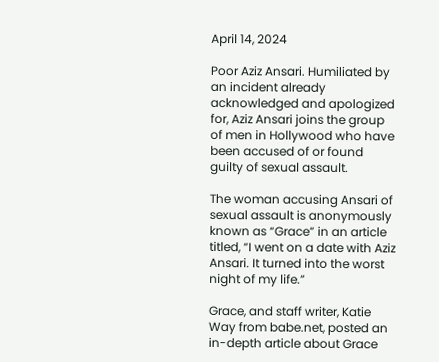April 14, 2024

Poor Aziz Ansari. Humiliated by an incident already acknowledged and apologized for, Aziz Ansari joins the group of men in Hollywood who have been accused of or found guilty of sexual assault.

The woman accusing Ansari of sexual assault is anonymously known as “Grace” in an article titled, “I went on a date with Aziz Ansari. It turned into the worst night of my life.”

Grace, and staff writer, Katie Way from babe.net, posted an in-depth article about Grace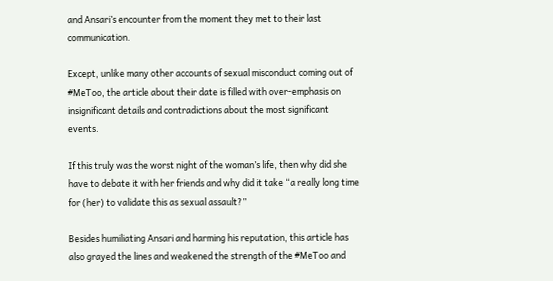and Ansari’s encounter from the moment they met to their last communication.

Except, unlike many other accounts of sexual misconduct coming out of #MeToo, the article about their date is filled with over-emphasis on insignificant details and contradictions about the most significant events.

If this truly was the worst night of the woman’s life, then why did she have to debate it with her friends and why did it take “a really long time for (her) to validate this as sexual assault?”

Besides humiliating Ansari and harming his reputation, this article has also grayed the lines and weakened the strength of the #MeToo and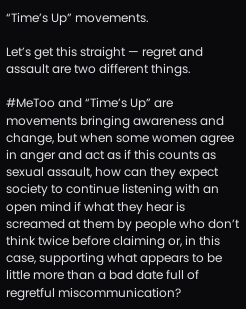“Time’s Up” movements.

Let’s get this straight — regret and assault are two different things.

#MeToo and “Time’s Up” are movements bringing awareness and change, but when some women agree in anger and act as if this counts as sexual assault, how can they expect society to continue listening with an open mind if what they hear is screamed at them by people who don’t think twice before claiming or, in this case, supporting what appears to be little more than a bad date full of regretful miscommunication?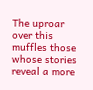The uproar over this muffles those whose stories reveal a more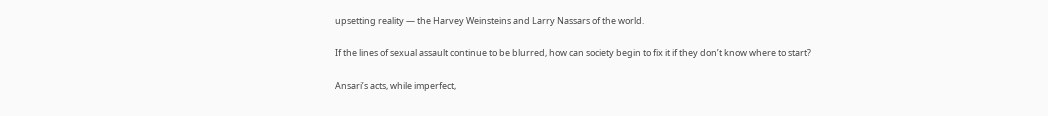upsetting reality — the Harvey Weinsteins and Larry Nassars of the world.

If the lines of sexual assault continue to be blurred, how can society begin to fix it if they don’t know where to start?

Ansari’s acts, while imperfect,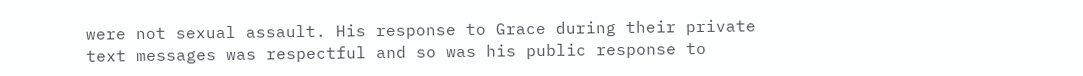were not sexual assault. His response to Grace during their private text messages was respectful and so was his public response to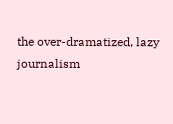the over-dramatized, lazy journalism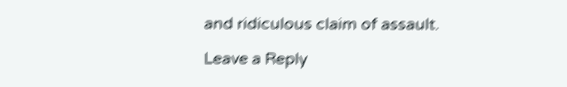and ridiculous claim of assault.

Leave a Reply